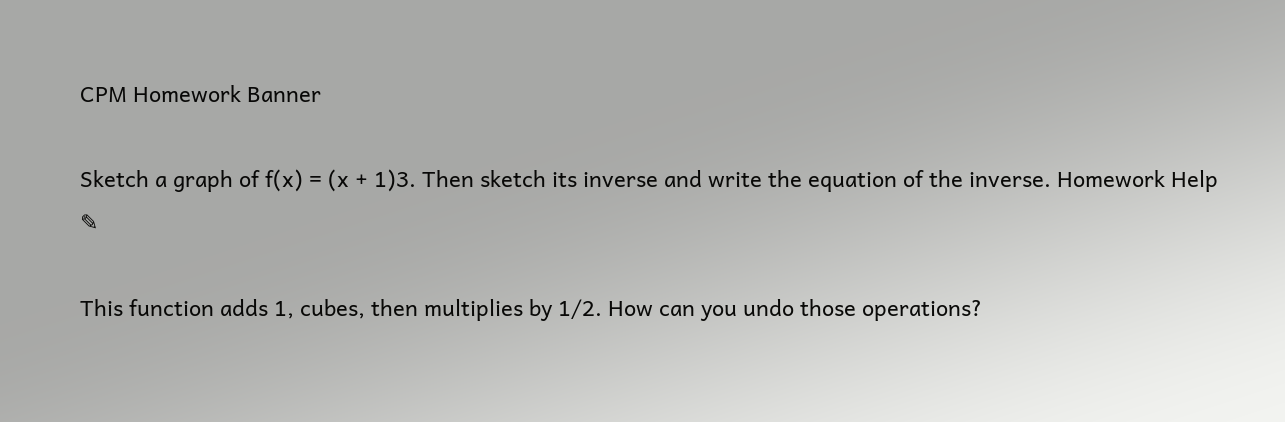CPM Homework Banner

Sketch a graph of f(x) = (x + 1)3. Then sketch its inverse and write the equation of the inverse. Homework Help ✎

This function adds 1, cubes, then multiplies by 1/2. How can you undo those operations?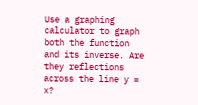Use a graphing calculator to graph both the function and its inverse. Are they reflections across the line y = x?